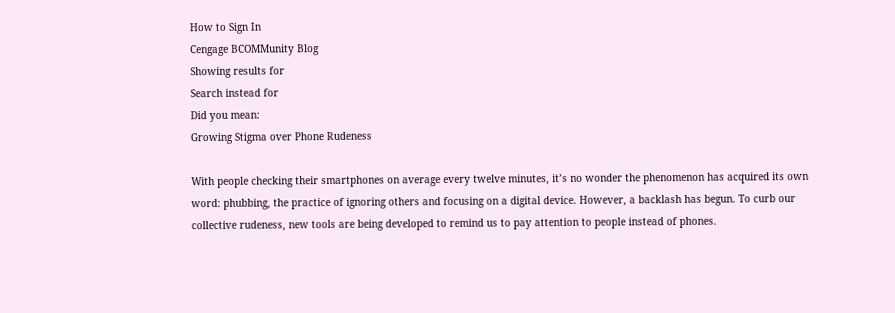How to Sign In
Cengage BCOMMunity Blog
Showing results for
Search instead for
Did you mean:
Growing Stigma over Phone Rudeness

With people checking their smartphones on average every twelve minutes, it’s no wonder the phenomenon has acquired its own word: phubbing, the practice of ignoring others and focusing on a digital device. However, a backlash has begun. To curb our collective rudeness, new tools are being developed to remind us to pay attention to people instead of phones.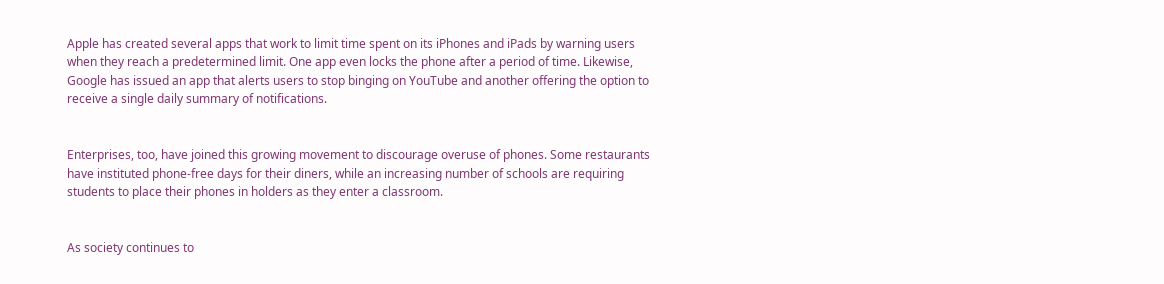Apple has created several apps that work to limit time spent on its iPhones and iPads by warning users when they reach a predetermined limit. One app even locks the phone after a period of time. Likewise, Google has issued an app that alerts users to stop binging on YouTube and another offering the option to receive a single daily summary of notifications.


Enterprises, too, have joined this growing movement to discourage overuse of phones. Some restaurants have instituted phone-free days for their diners, while an increasing number of schools are requiring students to place their phones in holders as they enter a classroom.


As society continues to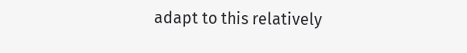adapt to this relatively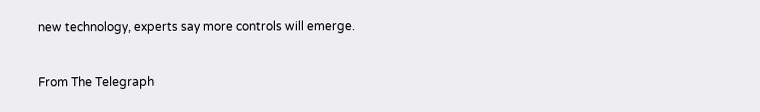new technology, experts say more controls will emerge.


From The Telegraph